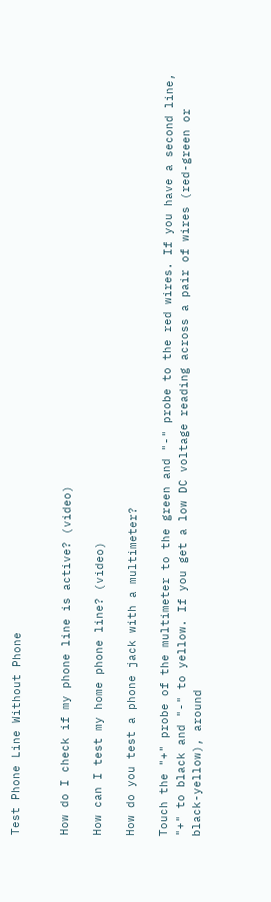Test Phone Line Without Phone


How do I check if my phone line is active? (video)

How can I test my home phone line? (video)

How do you test a phone jack with a multimeter?

Touch the "+" probe of the multimeter to the green and "-" probe to the red wires. If you have a second line, "+" to black and "-" to yellow. If you get a low DC voltage reading across a pair of wires (red-green or black-yellow), around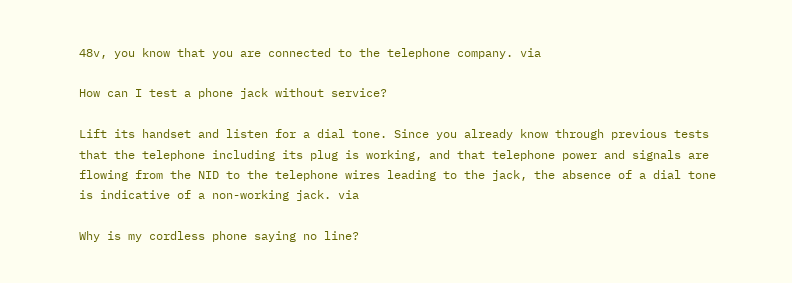48v, you know that you are connected to the telephone company. via

How can I test a phone jack without service?

Lift its handset and listen for a dial tone. Since you already know through previous tests that the telephone including its plug is working, and that telephone power and signals are flowing from the NID to the telephone wires leading to the jack, the absence of a dial tone is indicative of a non-working jack. via

Why is my cordless phone saying no line?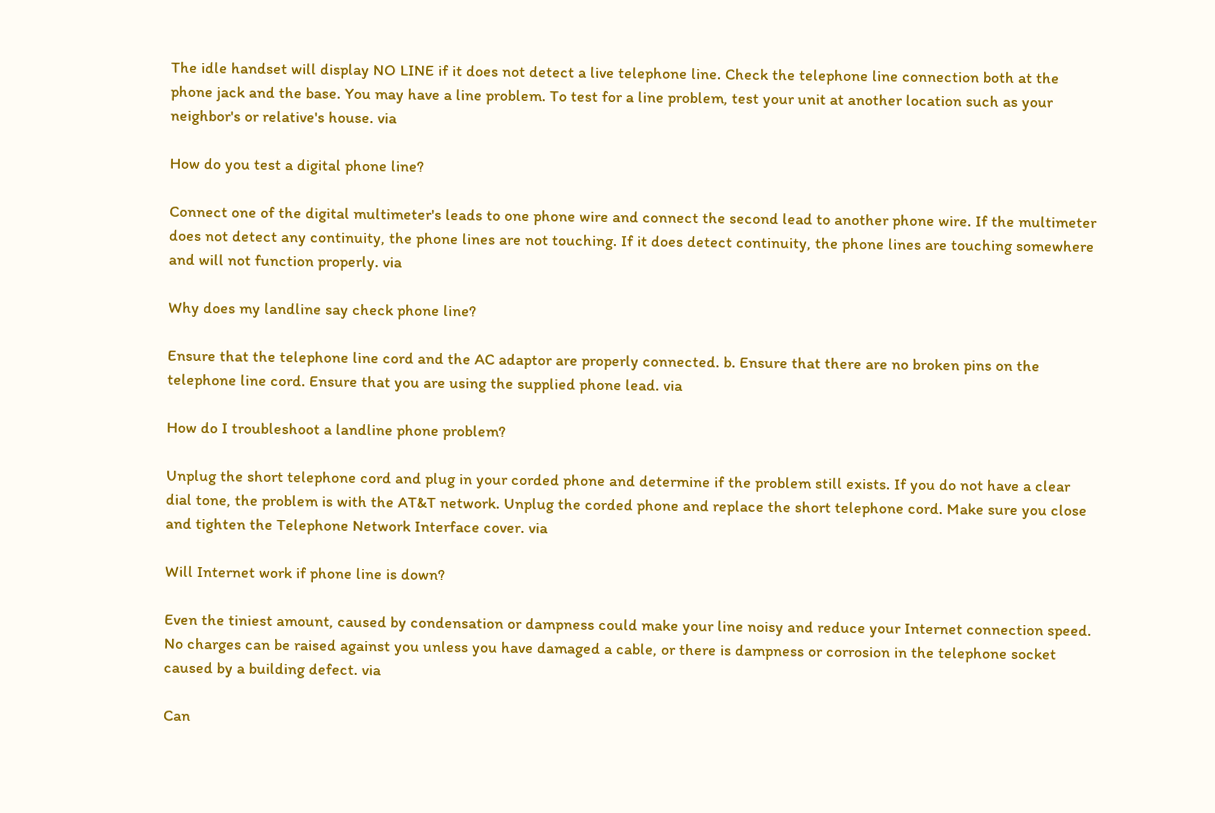The idle handset will display NO LINE if it does not detect a live telephone line. Check the telephone line connection both at the phone jack and the base. You may have a line problem. To test for a line problem, test your unit at another location such as your neighbor's or relative's house. via

How do you test a digital phone line?

Connect one of the digital multimeter's leads to one phone wire and connect the second lead to another phone wire. If the multimeter does not detect any continuity, the phone lines are not touching. If it does detect continuity, the phone lines are touching somewhere and will not function properly. via

Why does my landline say check phone line?

Ensure that the telephone line cord and the AC adaptor are properly connected. b. Ensure that there are no broken pins on the telephone line cord. Ensure that you are using the supplied phone lead. via

How do I troubleshoot a landline phone problem?

Unplug the short telephone cord and plug in your corded phone and determine if the problem still exists. If you do not have a clear dial tone, the problem is with the AT&T network. Unplug the corded phone and replace the short telephone cord. Make sure you close and tighten the Telephone Network Interface cover. via

Will Internet work if phone line is down?

Even the tiniest amount, caused by condensation or dampness could make your line noisy and reduce your Internet connection speed. No charges can be raised against you unless you have damaged a cable, or there is dampness or corrosion in the telephone socket caused by a building defect. via

Can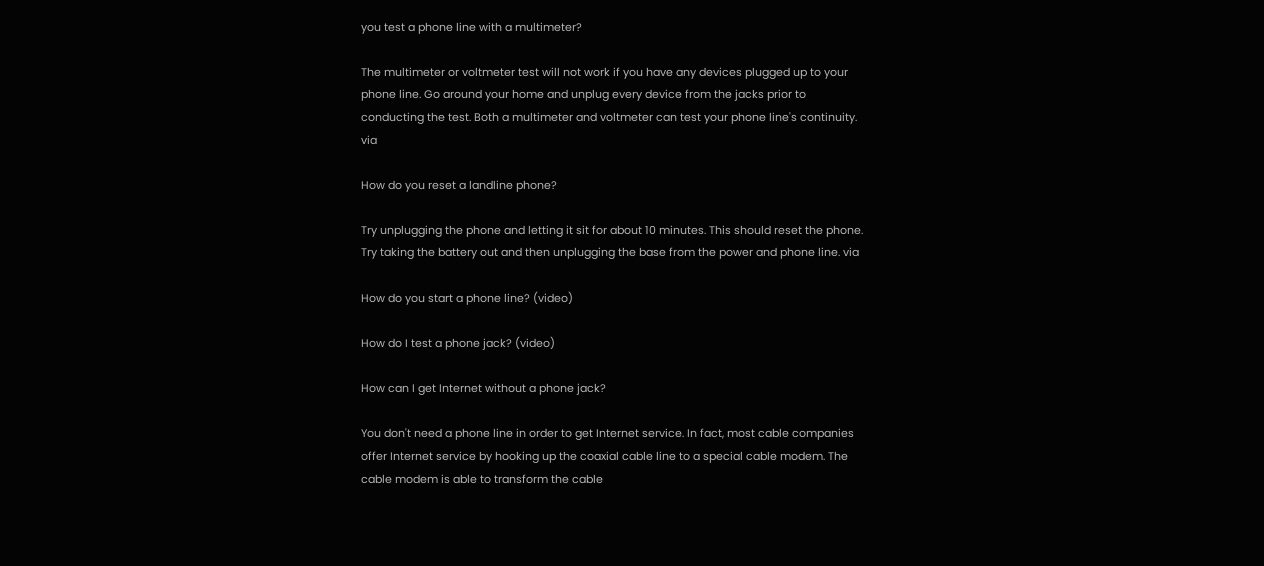you test a phone line with a multimeter?

The multimeter or voltmeter test will not work if you have any devices plugged up to your phone line. Go around your home and unplug every device from the jacks prior to conducting the test. Both a multimeter and voltmeter can test your phone line's continuity. via

How do you reset a landline phone?

Try unplugging the phone and letting it sit for about 10 minutes. This should reset the phone. Try taking the battery out and then unplugging the base from the power and phone line. via

How do you start a phone line? (video)

How do I test a phone jack? (video)

How can I get Internet without a phone jack?

You don't need a phone line in order to get Internet service. In fact, most cable companies offer Internet service by hooking up the coaxial cable line to a special cable modem. The cable modem is able to transform the cable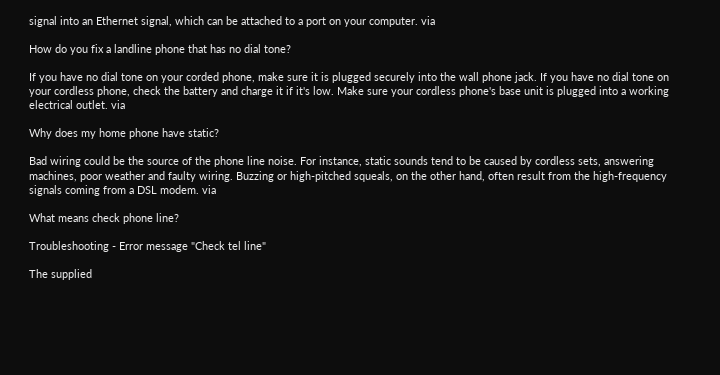signal into an Ethernet signal, which can be attached to a port on your computer. via

How do you fix a landline phone that has no dial tone?

If you have no dial tone on your corded phone, make sure it is plugged securely into the wall phone jack. If you have no dial tone on your cordless phone, check the battery and charge it if it's low. Make sure your cordless phone's base unit is plugged into a working electrical outlet. via

Why does my home phone have static?

Bad wiring could be the source of the phone line noise. For instance, static sounds tend to be caused by cordless sets, answering machines, poor weather and faulty wiring. Buzzing or high-pitched squeals, on the other hand, often result from the high-frequency signals coming from a DSL modem. via

What means check phone line?

Troubleshooting - Error message "Check tel line"

The supplied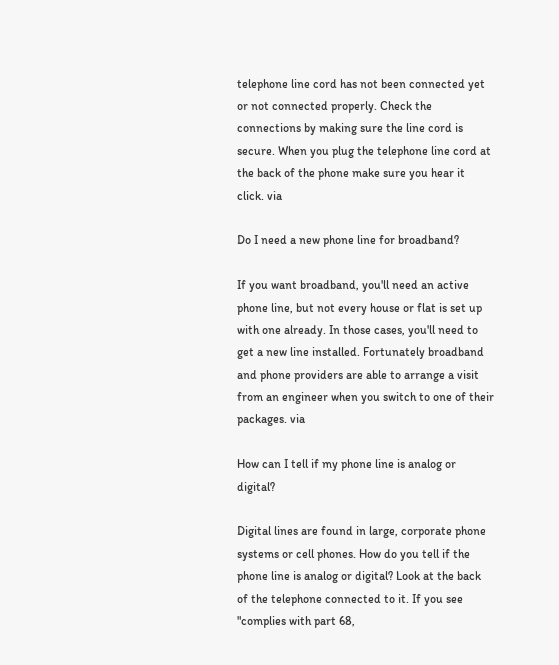telephone line cord has not been connected yet or not connected properly. Check the connections by making sure the line cord is secure. When you plug the telephone line cord at the back of the phone make sure you hear it click. via

Do I need a new phone line for broadband?

If you want broadband, you'll need an active phone line, but not every house or flat is set up with one already. In those cases, you'll need to get a new line installed. Fortunately broadband and phone providers are able to arrange a visit from an engineer when you switch to one of their packages. via

How can I tell if my phone line is analog or digital?

Digital lines are found in large, corporate phone systems or cell phones. How do you tell if the phone line is analog or digital? Look at the back of the telephone connected to it. If you see "complies with part 68,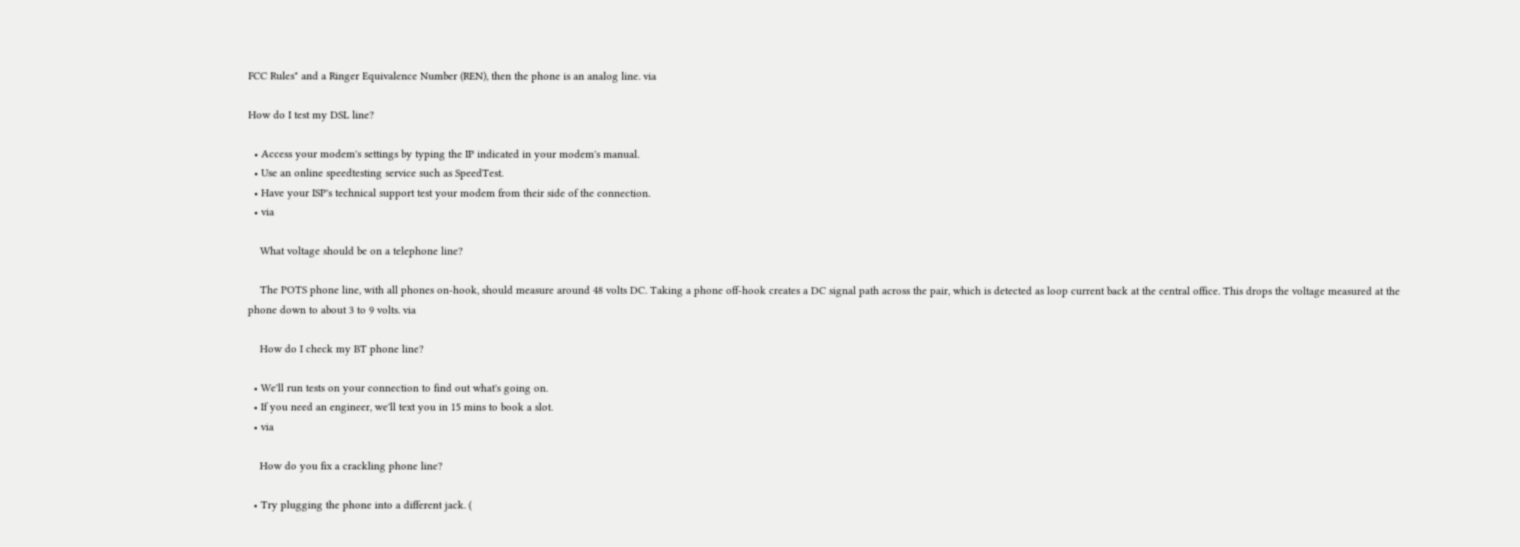FCC Rules" and a Ringer Equivalence Number (REN), then the phone is an analog line. via

How do I test my DSL line?

  • Access your modem's settings by typing the IP indicated in your modem's manual.
  • Use an online speedtesting service such as SpeedTest.
  • Have your ISP's technical support test your modem from their side of the connection.
  • via

    What voltage should be on a telephone line?

    The POTS phone line, with all phones on-hook, should measure around 48 volts DC. Taking a phone off-hook creates a DC signal path across the pair, which is detected as loop current back at the central office. This drops the voltage measured at the phone down to about 3 to 9 volts. via

    How do I check my BT phone line?

  • We'll run tests on your connection to find out what's going on.
  • If you need an engineer, we'll text you in 15 mins to book a slot.
  • via

    How do you fix a crackling phone line?

  • Try plugging the phone into a different jack. (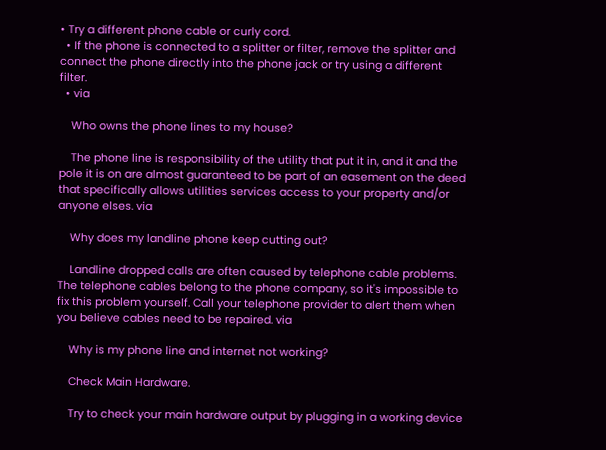• Try a different phone cable or curly cord.
  • If the phone is connected to a splitter or filter, remove the splitter and connect the phone directly into the phone jack or try using a different filter.
  • via

    Who owns the phone lines to my house?

    The phone line is responsibility of the utility that put it in, and it and the pole it is on are almost guaranteed to be part of an easement on the deed that specifically allows utilities services access to your property and/or anyone elses. via

    Why does my landline phone keep cutting out?

    Landline dropped calls are often caused by telephone cable problems. The telephone cables belong to the phone company, so it's impossible to fix this problem yourself. Call your telephone provider to alert them when you believe cables need to be repaired. via

    Why is my phone line and internet not working?

    Check Main Hardware.

    Try to check your main hardware output by plugging in a working device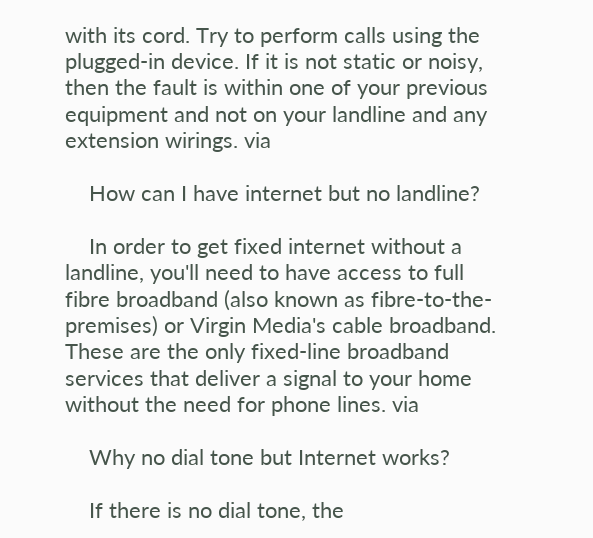with its cord. Try to perform calls using the plugged-in device. If it is not static or noisy, then the fault is within one of your previous equipment and not on your landline and any extension wirings. via

    How can I have internet but no landline?

    In order to get fixed internet without a landline, you'll need to have access to full fibre broadband (also known as fibre-to-the-premises) or Virgin Media's cable broadband. These are the only fixed-line broadband services that deliver a signal to your home without the need for phone lines. via

    Why no dial tone but Internet works?

    If there is no dial tone, the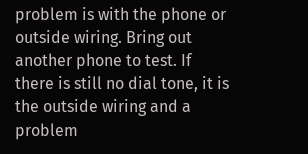problem is with the phone or outside wiring. Bring out another phone to test. If there is still no dial tone, it is the outside wiring and a problem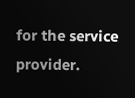for the service provider.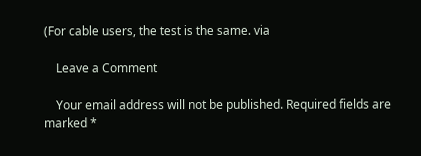(For cable users, the test is the same. via

    Leave a Comment

    Your email address will not be published. Required fields are marked *